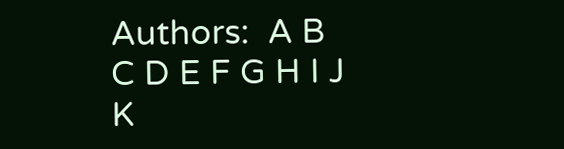Authors:  A B C D E F G H I J K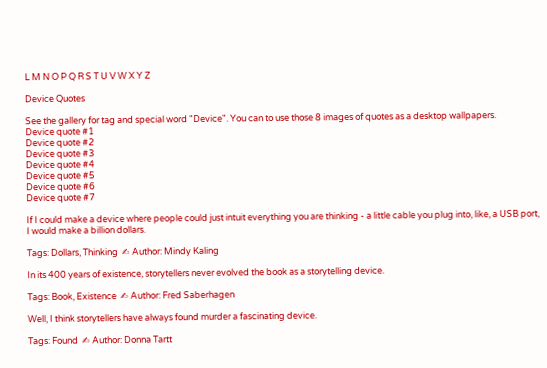L M N O P Q R S T U V W X Y Z

Device Quotes

See the gallery for tag and special word "Device". You can to use those 8 images of quotes as a desktop wallpapers.
Device quote #1
Device quote #2
Device quote #3
Device quote #4
Device quote #5
Device quote #6
Device quote #7

If I could make a device where people could just intuit everything you are thinking - a little cable you plug into, like, a USB port, I would make a billion dollars.

Tags: Dollars, Thinking  ✍ Author: Mindy Kaling

In its 400 years of existence, storytellers never evolved the book as a storytelling device.

Tags: Book, Existence  ✍ Author: Fred Saberhagen

Well, I think storytellers have always found murder a fascinating device.

Tags: Found  ✍ Author: Donna Tartt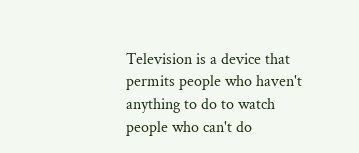Television is a device that permits people who haven't anything to do to watch people who can't do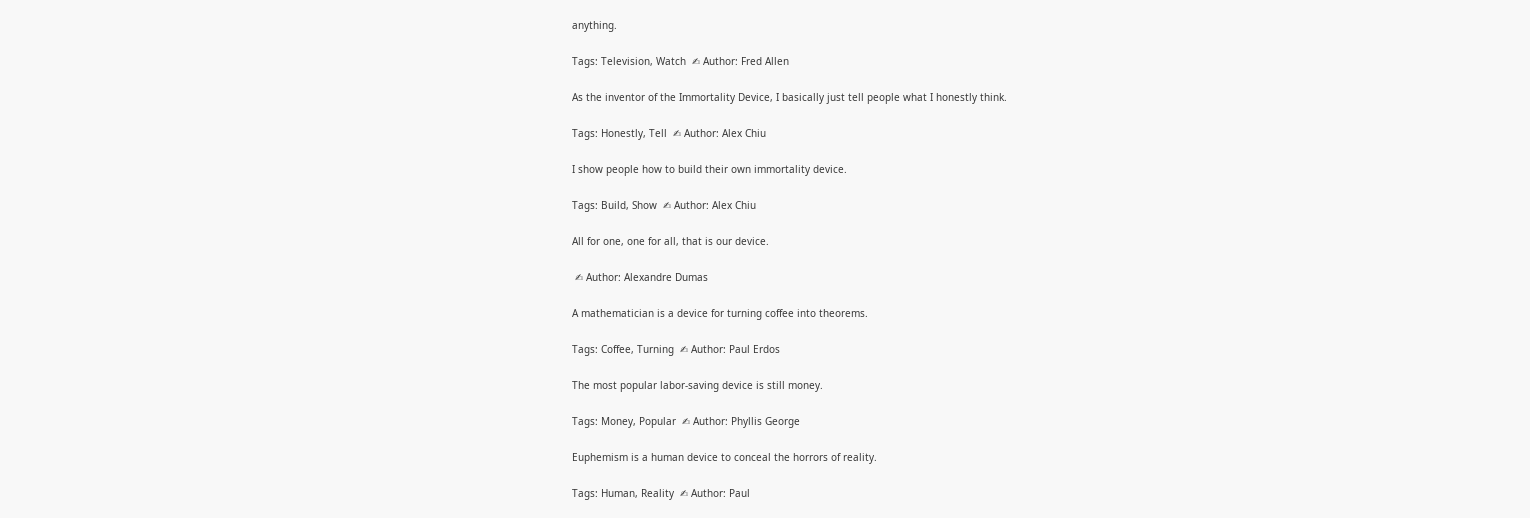anything.

Tags: Television, Watch  ✍ Author: Fred Allen

As the inventor of the Immortality Device, I basically just tell people what I honestly think.

Tags: Honestly, Tell  ✍ Author: Alex Chiu

I show people how to build their own immortality device.

Tags: Build, Show  ✍ Author: Alex Chiu

All for one, one for all, that is our device.

 ✍ Author: Alexandre Dumas

A mathematician is a device for turning coffee into theorems.

Tags: Coffee, Turning  ✍ Author: Paul Erdos

The most popular labor-saving device is still money.

Tags: Money, Popular  ✍ Author: Phyllis George

Euphemism is a human device to conceal the horrors of reality.

Tags: Human, Reality  ✍ Author: Paul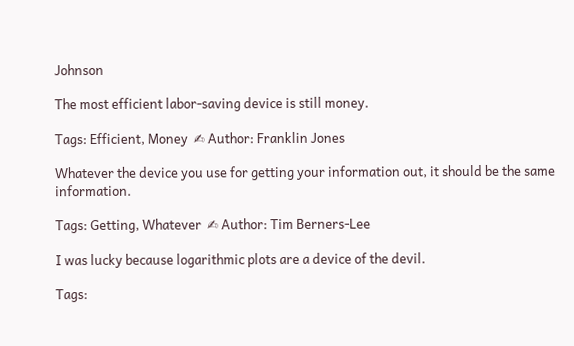Johnson

The most efficient labor-saving device is still money.

Tags: Efficient, Money  ✍ Author: Franklin Jones

Whatever the device you use for getting your information out, it should be the same information.

Tags: Getting, Whatever  ✍ Author: Tim Berners-Lee

I was lucky because logarithmic plots are a device of the devil.

Tags: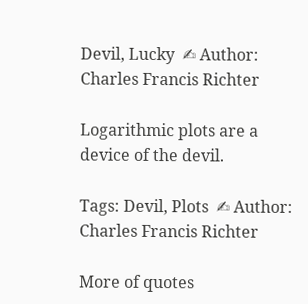Devil, Lucky  ✍ Author: Charles Francis Richter

Logarithmic plots are a device of the devil.

Tags: Devil, Plots  ✍ Author: Charles Francis Richter

More of quotes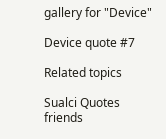gallery for "Device"

Device quote #7

Related topics

Sualci Quotes friends